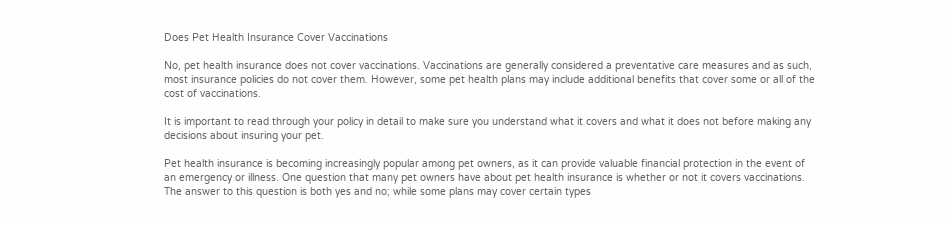Does Pet Health Insurance Cover Vaccinations

No, pet health insurance does not cover vaccinations. Vaccinations are generally considered a preventative care measures and as such, most insurance policies do not cover them. However, some pet health plans may include additional benefits that cover some or all of the cost of vaccinations.

It is important to read through your policy in detail to make sure you understand what it covers and what it does not before making any decisions about insuring your pet.

Pet health insurance is becoming increasingly popular among pet owners, as it can provide valuable financial protection in the event of an emergency or illness. One question that many pet owners have about pet health insurance is whether or not it covers vaccinations. The answer to this question is both yes and no; while some plans may cover certain types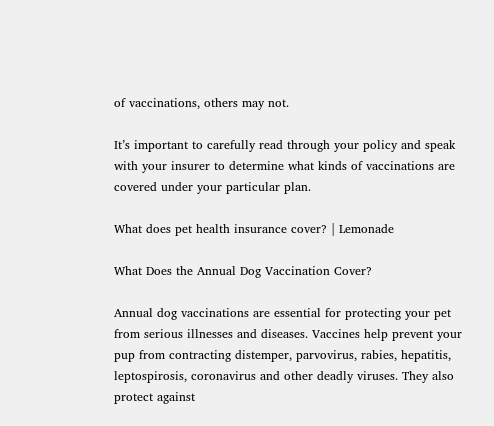of vaccinations, others may not.

It’s important to carefully read through your policy and speak with your insurer to determine what kinds of vaccinations are covered under your particular plan.

What does pet health insurance cover? | Lemonade

What Does the Annual Dog Vaccination Cover?

Annual dog vaccinations are essential for protecting your pet from serious illnesses and diseases. Vaccines help prevent your pup from contracting distemper, parvovirus, rabies, hepatitis, leptospirosis, coronavirus and other deadly viruses. They also protect against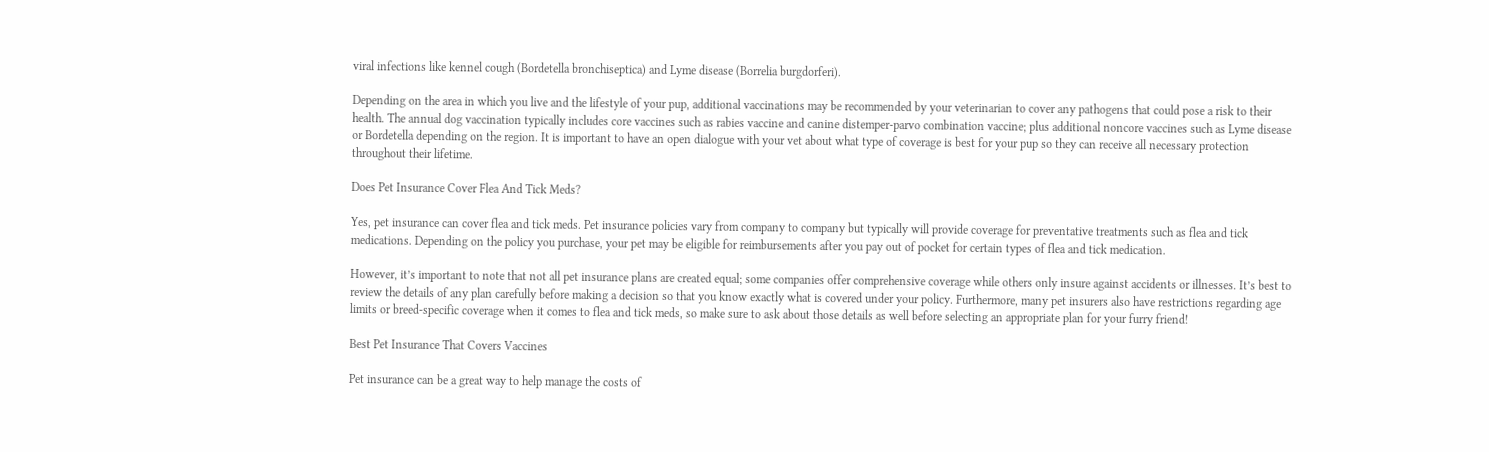viral infections like kennel cough (Bordetella bronchiseptica) and Lyme disease (Borrelia burgdorferi).

Depending on the area in which you live and the lifestyle of your pup, additional vaccinations may be recommended by your veterinarian to cover any pathogens that could pose a risk to their health. The annual dog vaccination typically includes core vaccines such as rabies vaccine and canine distemper-parvo combination vaccine; plus additional noncore vaccines such as Lyme disease or Bordetella depending on the region. It is important to have an open dialogue with your vet about what type of coverage is best for your pup so they can receive all necessary protection throughout their lifetime.

Does Pet Insurance Cover Flea And Tick Meds?

Yes, pet insurance can cover flea and tick meds. Pet insurance policies vary from company to company but typically will provide coverage for preventative treatments such as flea and tick medications. Depending on the policy you purchase, your pet may be eligible for reimbursements after you pay out of pocket for certain types of flea and tick medication.

However, it’s important to note that not all pet insurance plans are created equal; some companies offer comprehensive coverage while others only insure against accidents or illnesses. It’s best to review the details of any plan carefully before making a decision so that you know exactly what is covered under your policy. Furthermore, many pet insurers also have restrictions regarding age limits or breed-specific coverage when it comes to flea and tick meds, so make sure to ask about those details as well before selecting an appropriate plan for your furry friend!

Best Pet Insurance That Covers Vaccines

Pet insurance can be a great way to help manage the costs of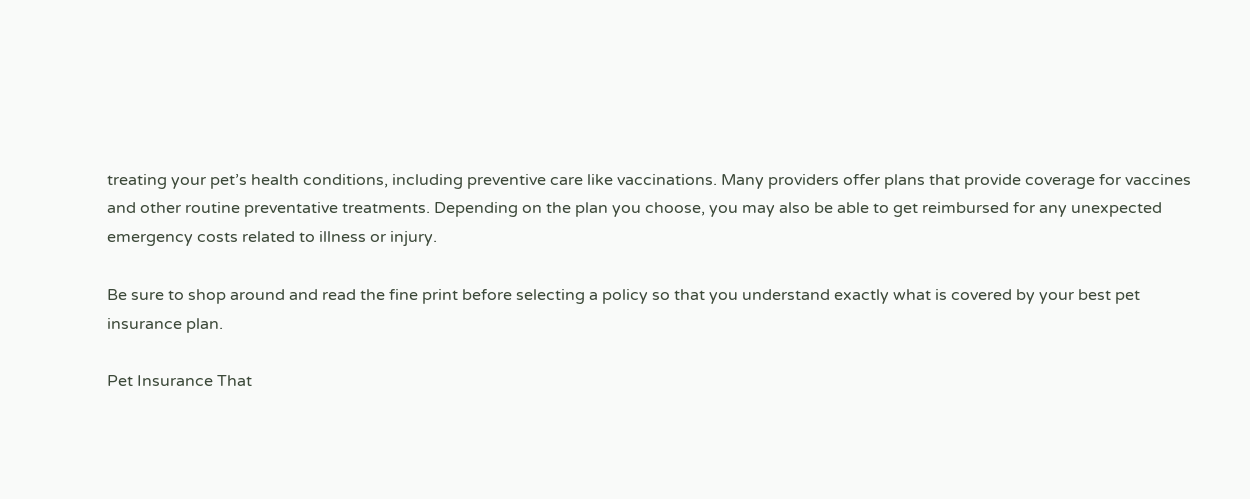treating your pet’s health conditions, including preventive care like vaccinations. Many providers offer plans that provide coverage for vaccines and other routine preventative treatments. Depending on the plan you choose, you may also be able to get reimbursed for any unexpected emergency costs related to illness or injury.

Be sure to shop around and read the fine print before selecting a policy so that you understand exactly what is covered by your best pet insurance plan.

Pet Insurance That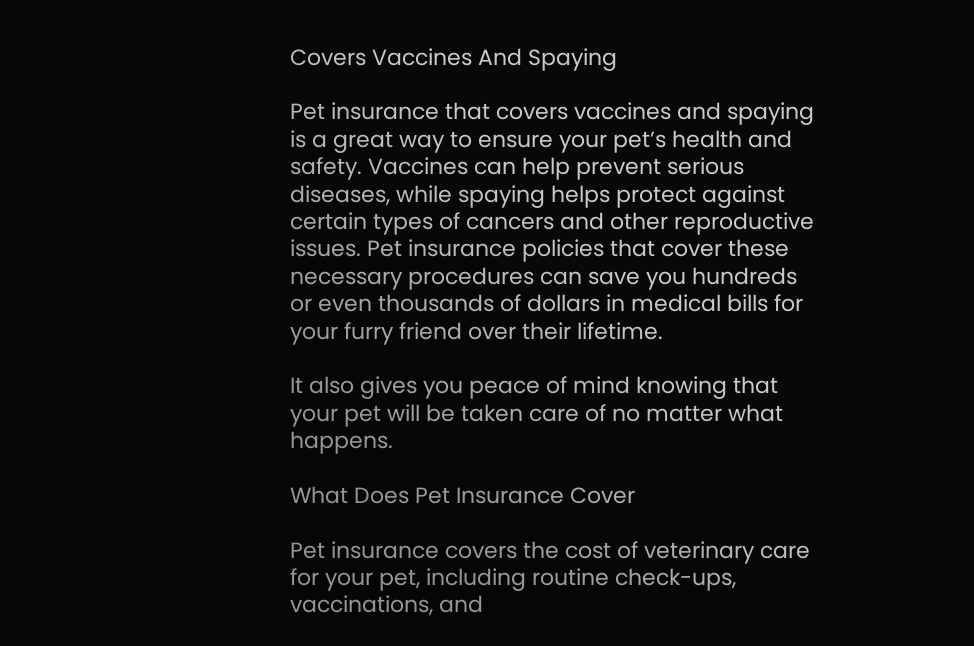Covers Vaccines And Spaying

Pet insurance that covers vaccines and spaying is a great way to ensure your pet’s health and safety. Vaccines can help prevent serious diseases, while spaying helps protect against certain types of cancers and other reproductive issues. Pet insurance policies that cover these necessary procedures can save you hundreds or even thousands of dollars in medical bills for your furry friend over their lifetime.

It also gives you peace of mind knowing that your pet will be taken care of no matter what happens.

What Does Pet Insurance Cover

Pet insurance covers the cost of veterinary care for your pet, including routine check-ups, vaccinations, and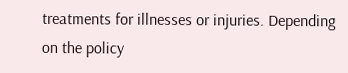treatments for illnesses or injuries. Depending on the policy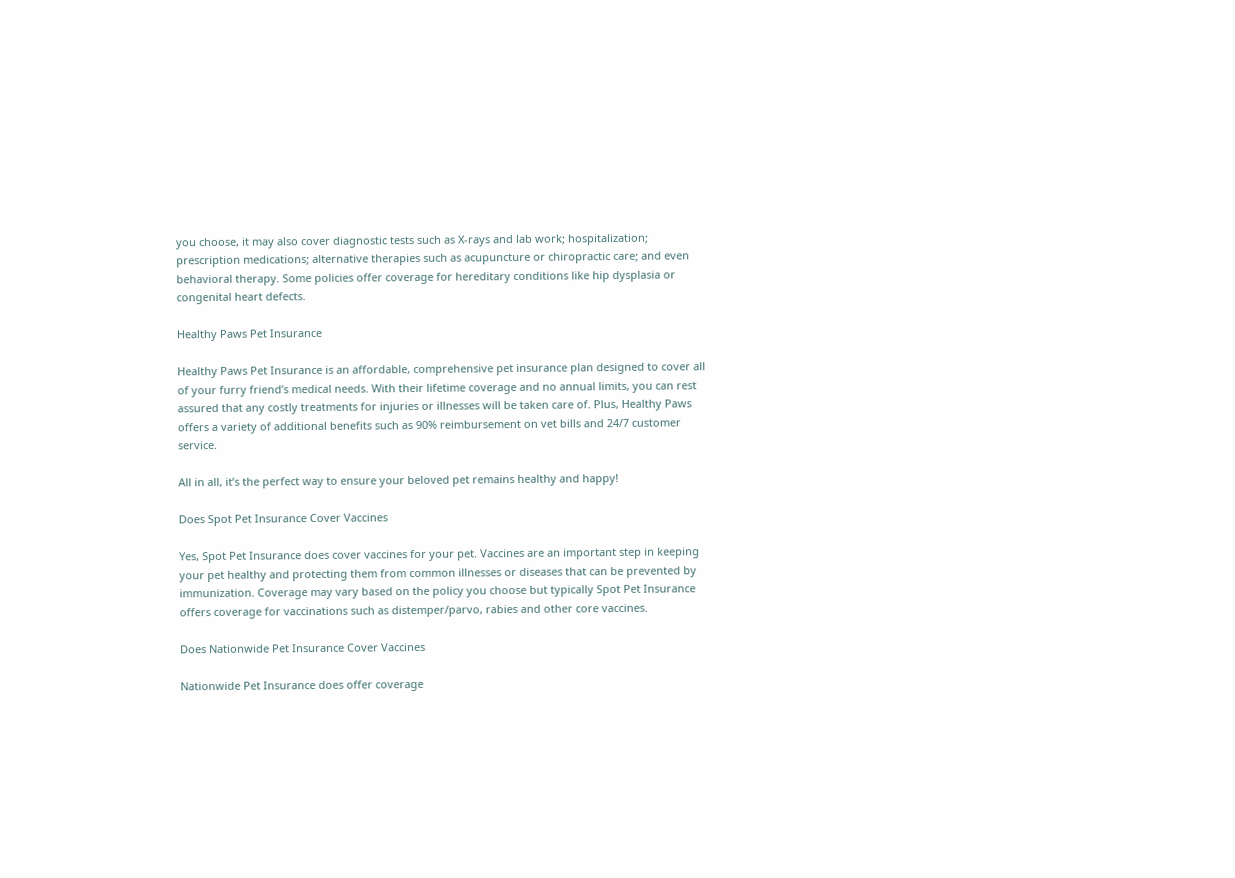you choose, it may also cover diagnostic tests such as X-rays and lab work; hospitalization; prescription medications; alternative therapies such as acupuncture or chiropractic care; and even behavioral therapy. Some policies offer coverage for hereditary conditions like hip dysplasia or congenital heart defects.

Healthy Paws Pet Insurance

Healthy Paws Pet Insurance is an affordable, comprehensive pet insurance plan designed to cover all of your furry friend’s medical needs. With their lifetime coverage and no annual limits, you can rest assured that any costly treatments for injuries or illnesses will be taken care of. Plus, Healthy Paws offers a variety of additional benefits such as 90% reimbursement on vet bills and 24/7 customer service.

All in all, it’s the perfect way to ensure your beloved pet remains healthy and happy!

Does Spot Pet Insurance Cover Vaccines

Yes, Spot Pet Insurance does cover vaccines for your pet. Vaccines are an important step in keeping your pet healthy and protecting them from common illnesses or diseases that can be prevented by immunization. Coverage may vary based on the policy you choose but typically Spot Pet Insurance offers coverage for vaccinations such as distemper/parvo, rabies and other core vaccines.

Does Nationwide Pet Insurance Cover Vaccines

Nationwide Pet Insurance does offer coverage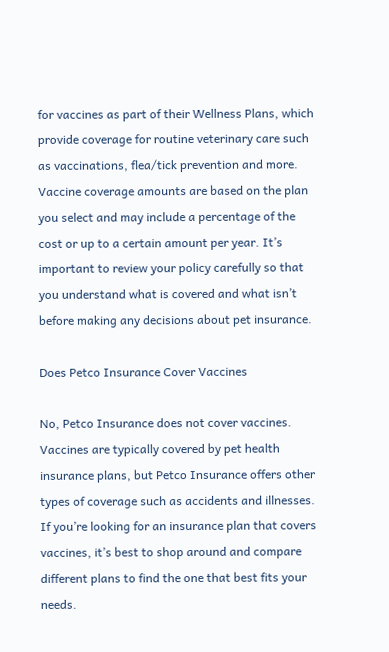for vaccines as part of their Wellness Plans, which provide coverage for routine veterinary care such as vaccinations, flea/tick prevention and more. Vaccine coverage amounts are based on the plan you select and may include a percentage of the cost or up to a certain amount per year. It’s important to review your policy carefully so that you understand what is covered and what isn’t before making any decisions about pet insurance.

Does Petco Insurance Cover Vaccines

No, Petco Insurance does not cover vaccines. Vaccines are typically covered by pet health insurance plans, but Petco Insurance offers other types of coverage such as accidents and illnesses. If you’re looking for an insurance plan that covers vaccines, it’s best to shop around and compare different plans to find the one that best fits your needs.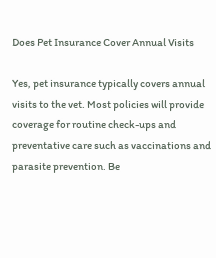Does Pet Insurance Cover Annual Visits

Yes, pet insurance typically covers annual visits to the vet. Most policies will provide coverage for routine check-ups and preventative care such as vaccinations and parasite prevention. Be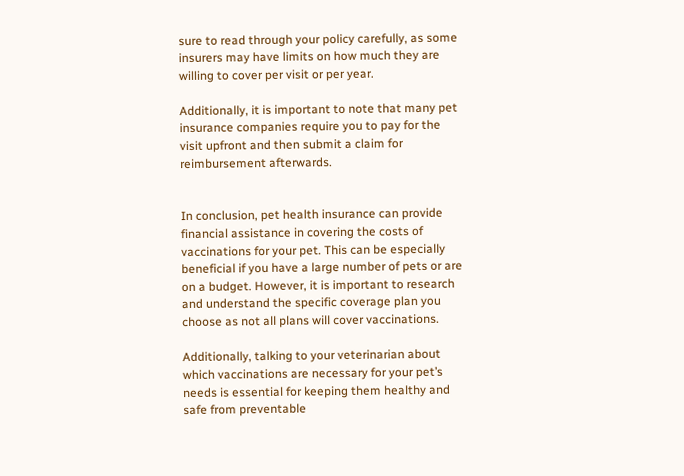sure to read through your policy carefully, as some insurers may have limits on how much they are willing to cover per visit or per year.

Additionally, it is important to note that many pet insurance companies require you to pay for the visit upfront and then submit a claim for reimbursement afterwards.


In conclusion, pet health insurance can provide financial assistance in covering the costs of vaccinations for your pet. This can be especially beneficial if you have a large number of pets or are on a budget. However, it is important to research and understand the specific coverage plan you choose as not all plans will cover vaccinations.

Additionally, talking to your veterinarian about which vaccinations are necessary for your pet’s needs is essential for keeping them healthy and safe from preventable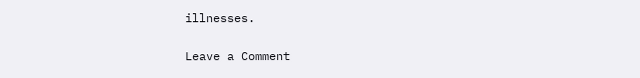illnesses.

Leave a Comment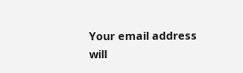Your email address will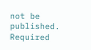not be published. Required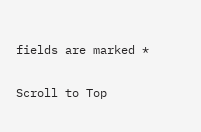fields are marked *

Scroll to Top